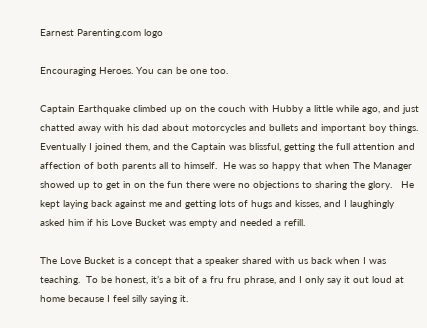Earnest Parenting.com logo

Encouraging Heroes. You can be one too.

Captain Earthquake climbed up on the couch with Hubby a little while ago, and just chatted away with his dad about motorcycles and bullets and important boy things.  Eventually I joined them, and the Captain was blissful, getting the full attention and affection of both parents all to himself.  He was so happy that when The Manager showed up to get in on the fun there were no objections to sharing the glory.   He kept laying back against me and getting lots of hugs and kisses, and I laughingly asked him if his Love Bucket was empty and needed a refill.

The Love Bucket is a concept that a speaker shared with us back when I was teaching.  To be honest, it’s a bit of a fru fru phrase, and I only say it out loud at home because I feel silly saying it.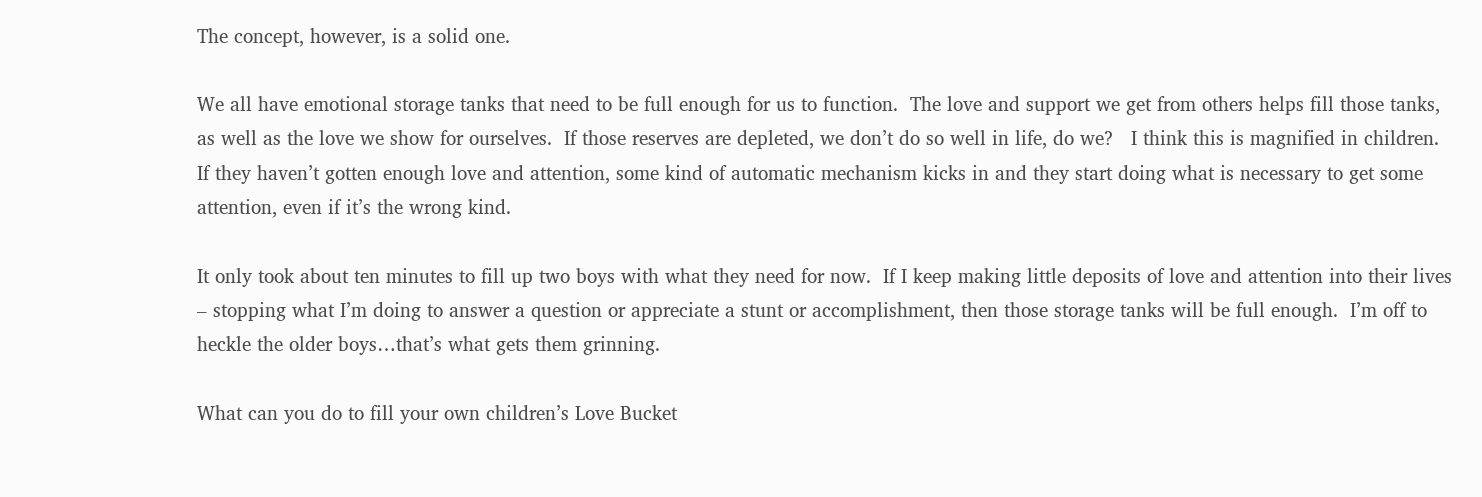The concept, however, is a solid one.

We all have emotional storage tanks that need to be full enough for us to function.  The love and support we get from others helps fill those tanks, as well as the love we show for ourselves.  If those reserves are depleted, we don’t do so well in life, do we?   I think this is magnified in children.  If they haven’t gotten enough love and attention, some kind of automatic mechanism kicks in and they start doing what is necessary to get some attention, even if it’s the wrong kind.

It only took about ten minutes to fill up two boys with what they need for now.  If I keep making little deposits of love and attention into their lives – stopping what I’m doing to answer a question or appreciate a stunt or accomplishment, then those storage tanks will be full enough.  I’m off to heckle the older boys…that’s what gets them grinning.

What can you do to fill your own children’s Love Bucket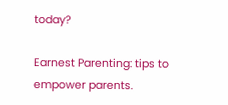today?

Earnest Parenting: tips to empower parents.